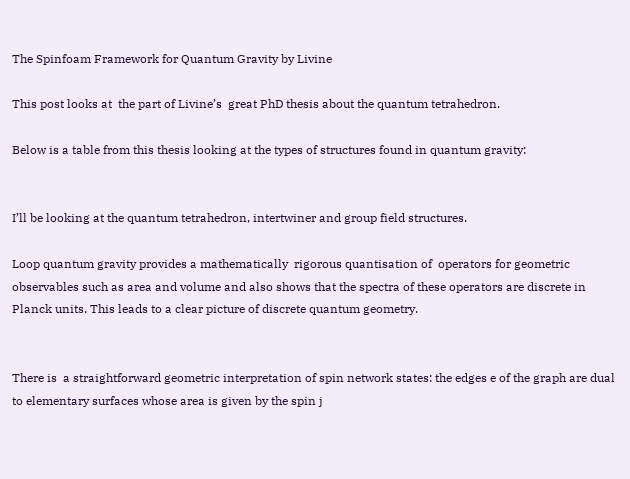The Spinfoam Framework for Quantum Gravity by Livine

This post looks at  the part of Livine’s  great PhD thesis about the quantum tetrahedron.

Below is a table from this thesis looking at the types of structures found in quantum gravity:


I’ll be looking at the quantum tetrahedron, intertwiner and group field structures.

Loop quantum gravity provides a mathematically  rigorous quantisation of  operators for geometric observables such as area and volume and also shows that the spectra of these operators are discrete in Planck units. This leads to a clear picture of discrete quantum geometry.


There is  a straightforward geometric interpretation of spin network states: the edges e of the graph are dual to elementary surfaces whose area is given by the spin j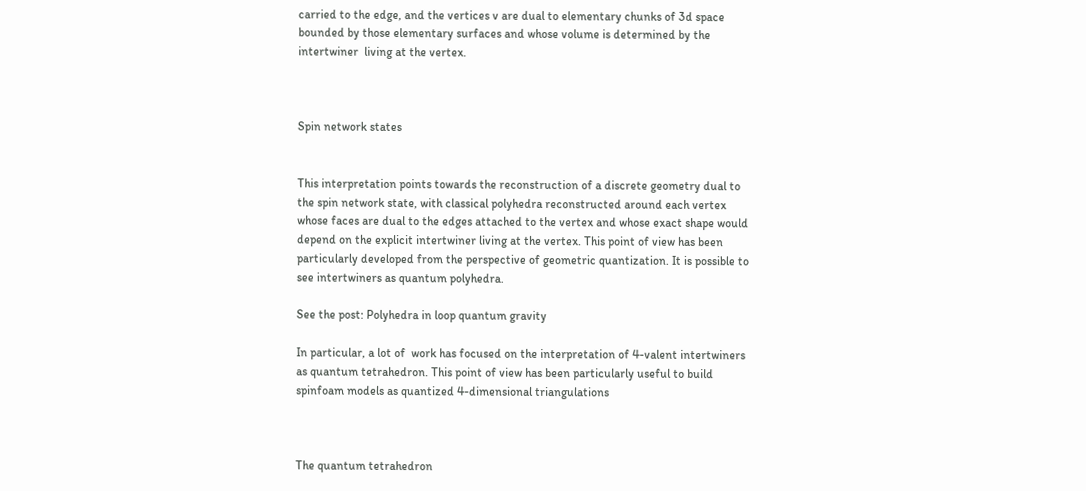carried to the edge, and the vertices v are dual to elementary chunks of 3d space bounded by those elementary surfaces and whose volume is determined by the intertwiner  living at the vertex.



Spin network states


This interpretation points towards the reconstruction of a discrete geometry dual to the spin network state, with classical polyhedra reconstructed around each vertex whose faces are dual to the edges attached to the vertex and whose exact shape would depend on the explicit intertwiner living at the vertex. This point of view has been particularly developed from the perspective of geometric quantization. It is possible to see intertwiners as quantum polyhedra.

See the post: Polyhedra in loop quantum gravity

In particular, a lot of  work has focused on the interpretation of 4-valent intertwiners as quantum tetrahedron. This point of view has been particularly useful to build spinfoam models as quantized 4-dimensional triangulations



The quantum tetrahedron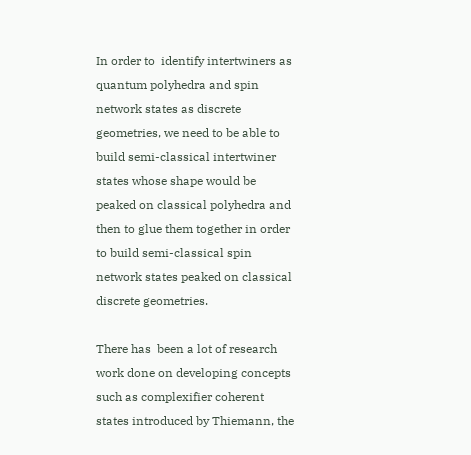In order to  identify intertwiners as quantum polyhedra and spin network states as discrete geometries, we need to be able to build semi-classical intertwiner states whose shape would be peaked on classical polyhedra and then to glue them together in order to build semi-classical spin network states peaked on classical discrete geometries.

There has  been a lot of research work done on developing concepts such as complexifier coherent states introduced by Thiemann, the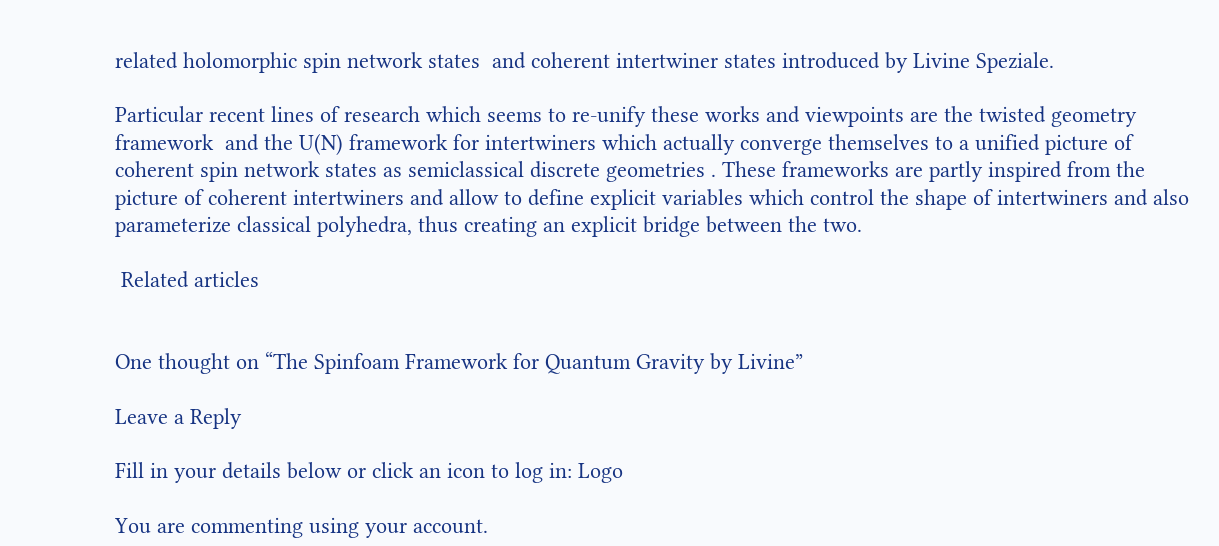related holomorphic spin network states  and coherent intertwiner states introduced by Livine Speziale.

Particular recent lines of research which seems to re-unify these works and viewpoints are the twisted geometry framework  and the U(N) framework for intertwiners which actually converge themselves to a unified picture of coherent spin network states as semiclassical discrete geometries . These frameworks are partly inspired from the picture of coherent intertwiners and allow to define explicit variables which control the shape of intertwiners and also parameterize classical polyhedra, thus creating an explicit bridge between the two.

 Related articles


One thought on “The Spinfoam Framework for Quantum Gravity by Livine”

Leave a Reply

Fill in your details below or click an icon to log in: Logo

You are commenting using your account.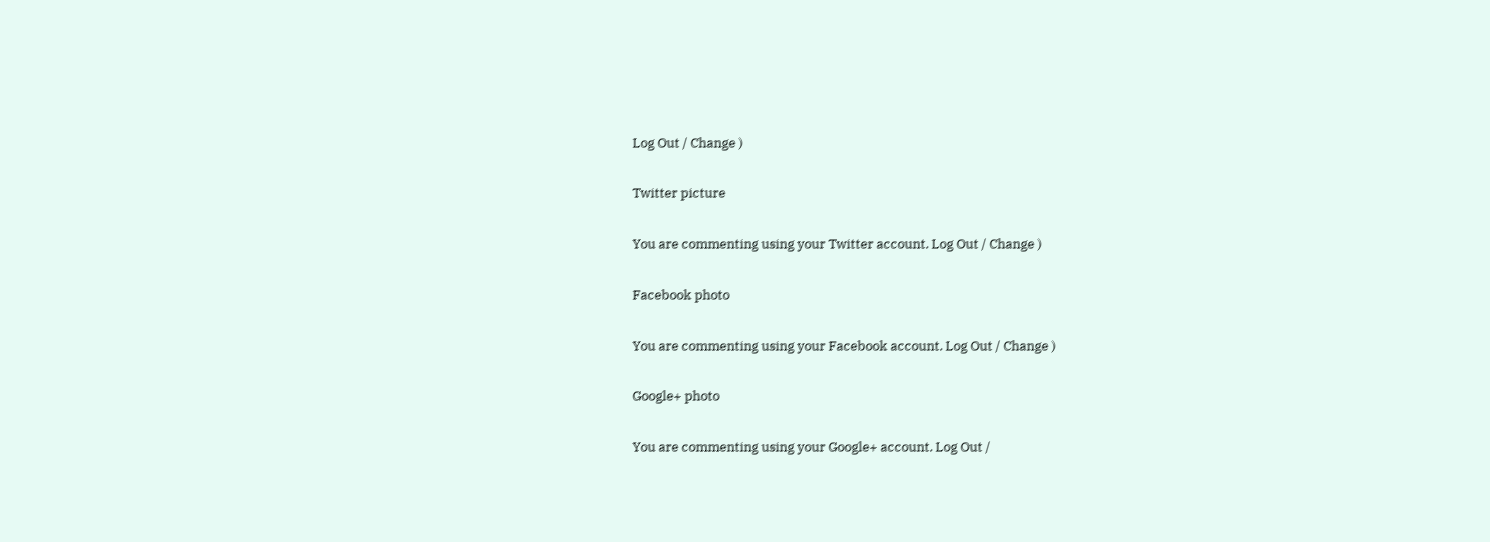Log Out / Change )

Twitter picture

You are commenting using your Twitter account. Log Out / Change )

Facebook photo

You are commenting using your Facebook account. Log Out / Change )

Google+ photo

You are commenting using your Google+ account. Log Out /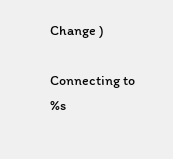Change )

Connecting to %s